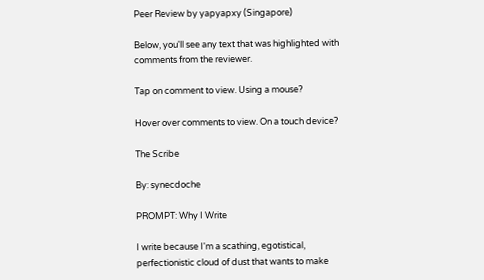Peer Review by yapyapxy (Singapore)

Below, you'll see any text that was highlighted with comments from the reviewer.

Tap on comment to view. Using a mouse?

Hover over comments to view. On a touch device?

The Scribe

By: synecdoche

PROMPT: Why I Write

I write because I'm a scathing, egotistical, perfectionistic cloud of dust that wants to make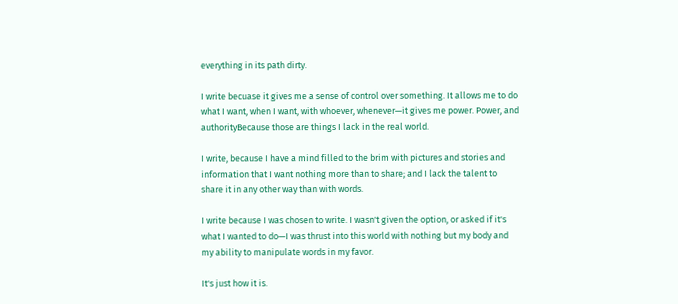everything in its path dirty.

I write becuase it gives me a sense of control over something. It allows me to do what I want, when I want, with whoever, whenever—it gives me power. Power, and authorityBecause those are things I lack in the real world.

I write, because I have a mind filled to the brim with pictures and stories and information that I want nothing more than to share; and I lack the talent to share it in any other way than with words.

I write because I was chosen to write. I wasn't given the option, or asked if it's what I wanted to do—I was thrust into this world with nothing but my body and my ability to manipulate words in my favor.

It's just how it is.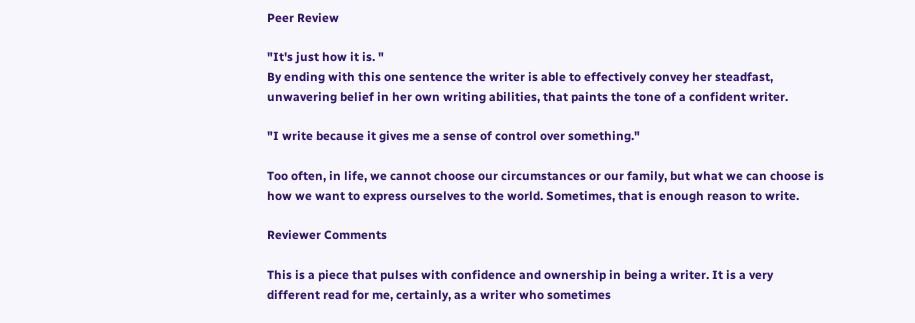Peer Review

"It's just how it is. "
By ending with this one sentence the writer is able to effectively convey her steadfast, unwavering belief in her own writing abilities, that paints the tone of a confident writer.

"I write because it gives me a sense of control over something."

Too often, in life, we cannot choose our circumstances or our family, but what we can choose is how we want to express ourselves to the world. Sometimes, that is enough reason to write.

Reviewer Comments

This is a piece that pulses with confidence and ownership in being a writer. It is a very different read for me, certainly, as a writer who sometimes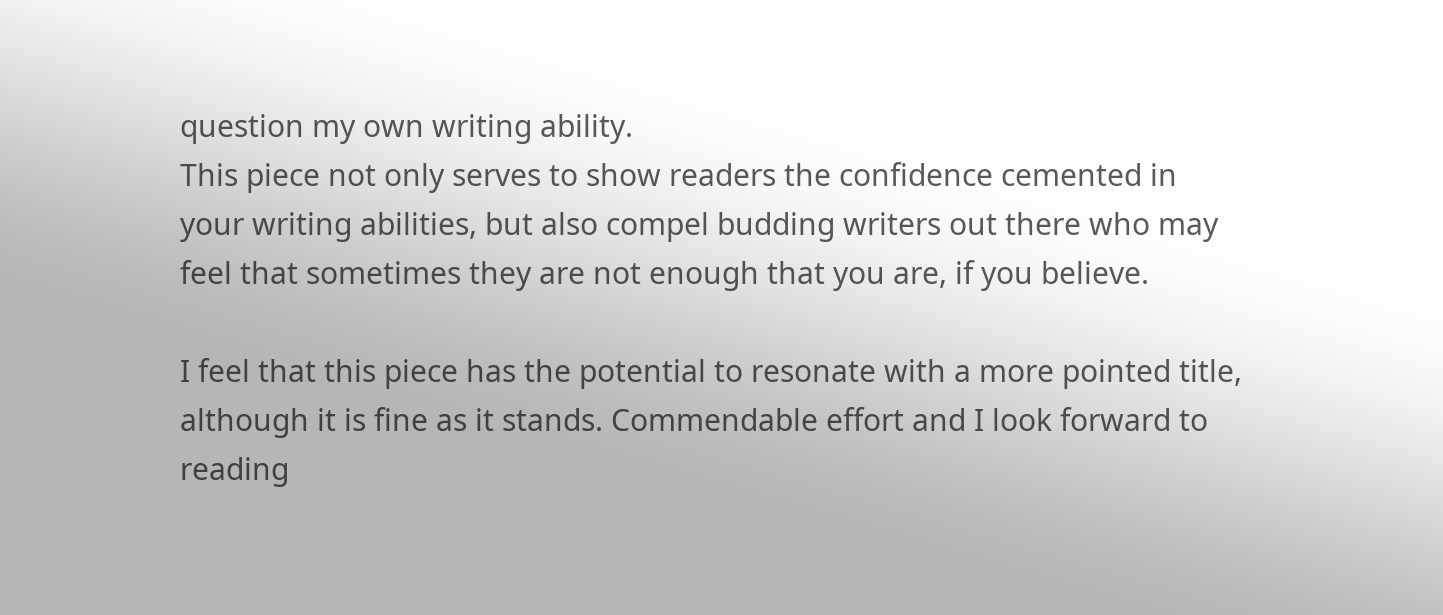question my own writing ability.
This piece not only serves to show readers the confidence cemented in your writing abilities, but also compel budding writers out there who may feel that sometimes they are not enough that you are, if you believe.

I feel that this piece has the potential to resonate with a more pointed title, although it is fine as it stands. Commendable effort and I look forward to reading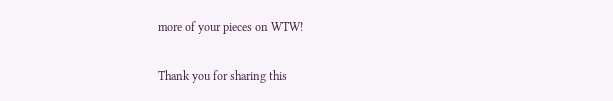more of your pieces on WTW!

Thank you for sharing this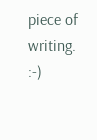piece of writing. :-)